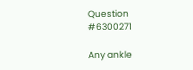Question #6300271

Any ankle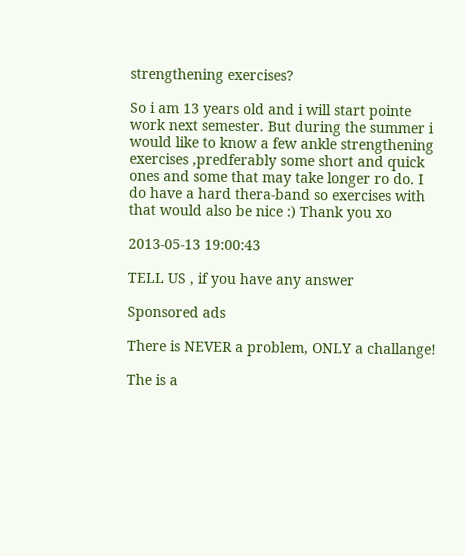strengthening exercises?

So i am 13 years old and i will start pointe work next semester. But during the summer i would like to know a few ankle strengthening exercises ,predferably some short and quick ones and some that may take longer ro do. I do have a hard thera-band so exercises with that would also be nice :) Thank you xo

2013-05-13 19:00:43

TELL US , if you have any answer

Sponsored ads

There is NEVER a problem, ONLY a challange!

The is a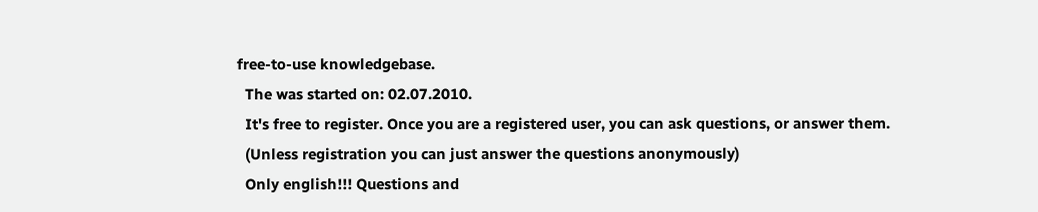free-to-use knowledgebase.
  The was started on: 02.07.2010.
  It's free to register. Once you are a registered user, you can ask questions, or answer them.
  (Unless registration you can just answer the questions anonymously)
  Only english!!! Questions and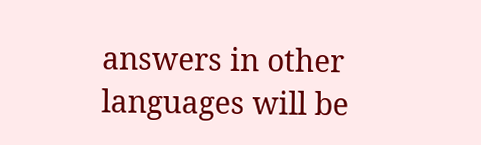answers in other languages will be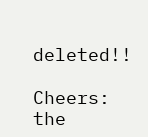deleted!!

Cheers: the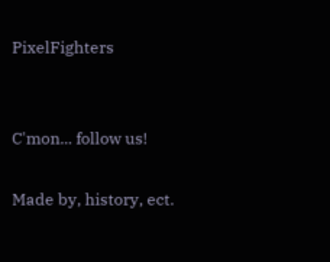PixelFighters


C'mon... follow us!

Made by, history, ect.